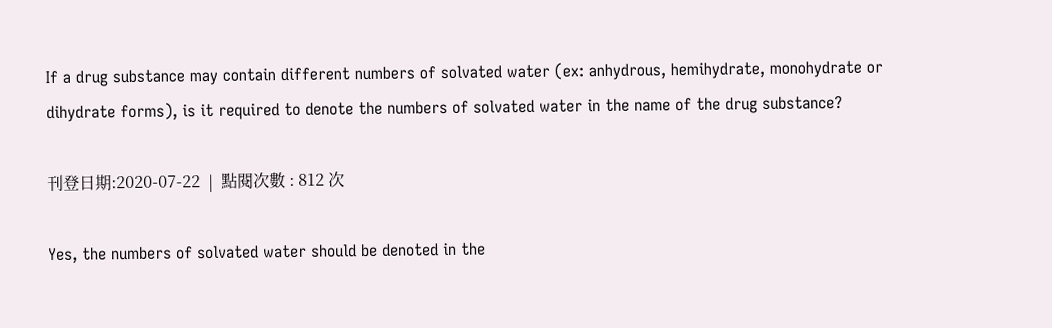If a drug substance may contain different numbers of solvated water (ex: anhydrous, hemihydrate, monohydrate or dihydrate forms), is it required to denote the numbers of solvated water in the name of the drug substance?

刊登日期:2020-07-22  |  點閱次數 : 812 次

Yes, the numbers of solvated water should be denoted in the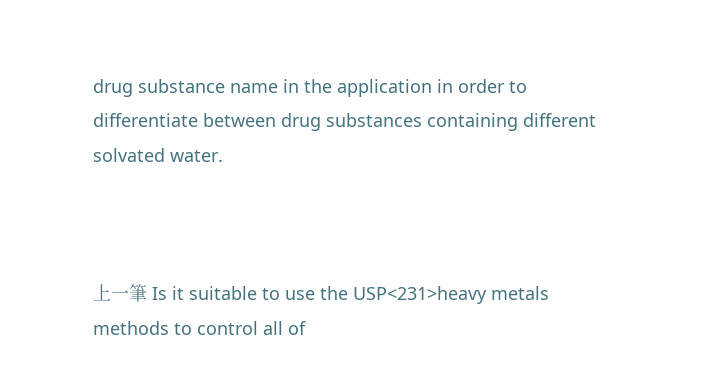drug substance name in the application in order to differentiate between drug substances containing different solvated water.



上一筆 Is it suitable to use the USP<231>heavy metals methods to control all of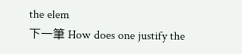the elem
下一筆 How does one justify the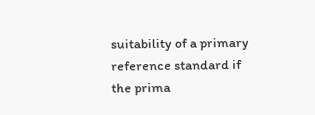suitability of a primary reference standard if the prima